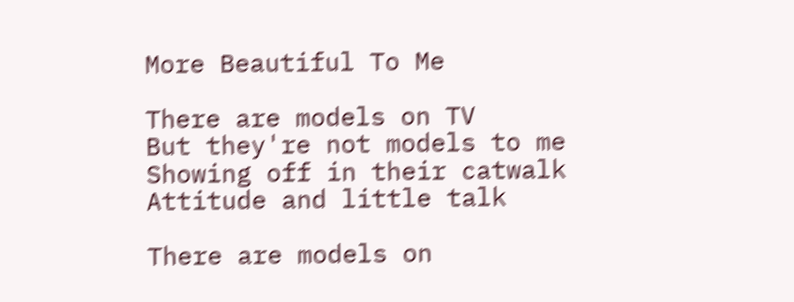More Beautiful To Me

There are models on TV
But they're not models to me
Showing off in their catwalk
Attitude and little talk

There are models on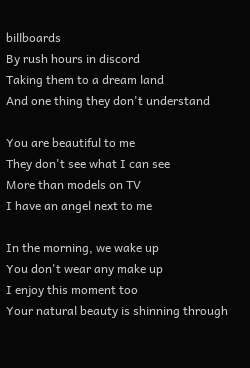billboards
By rush hours in discord
Taking them to a dream land
And one thing they don't understand

You are beautiful to me
They don't see what I can see
More than models on TV
I have an angel next to me

In the morning, we wake up
You don't wear any make up
I enjoy this moment too
Your natural beauty is shinning through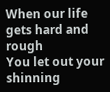When our life gets hard and rough
You let out your shinning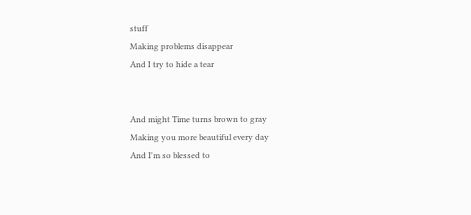stuff
Making problems disappear
And I try to hide a tear


And might Time turns brown to gray
Making you more beautiful every day
And I'm so blessed to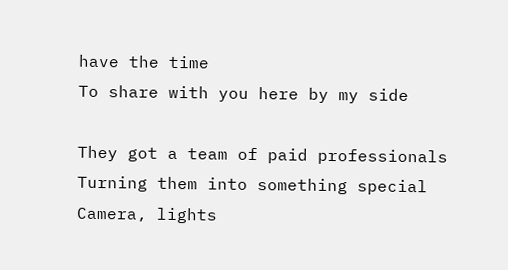have the time
To share with you here by my side

They got a team of paid professionals
Turning them into something special
Camera, lights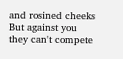and rosined cheeks
But against you they can't compete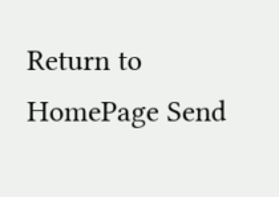Return to HomePage Send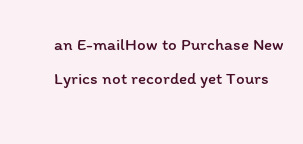an E-mailHow to Purchase New Lyrics not recorded yet Tours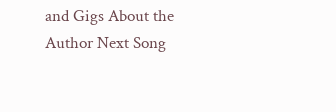and Gigs About the Author Next Song